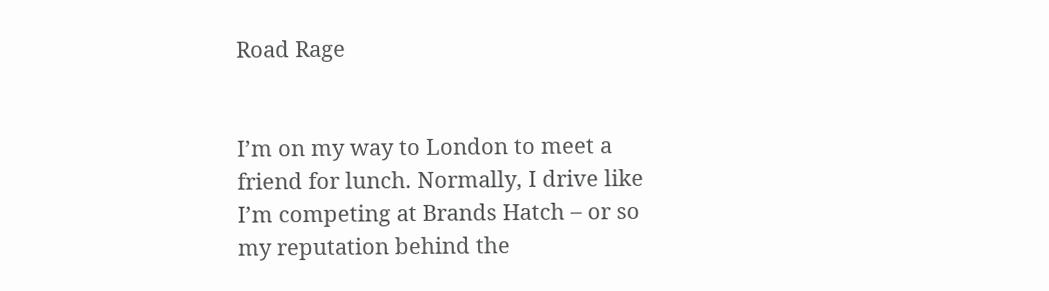Road Rage


I’m on my way to London to meet a friend for lunch. Normally, I drive like I’m competing at Brands Hatch – or so my reputation behind the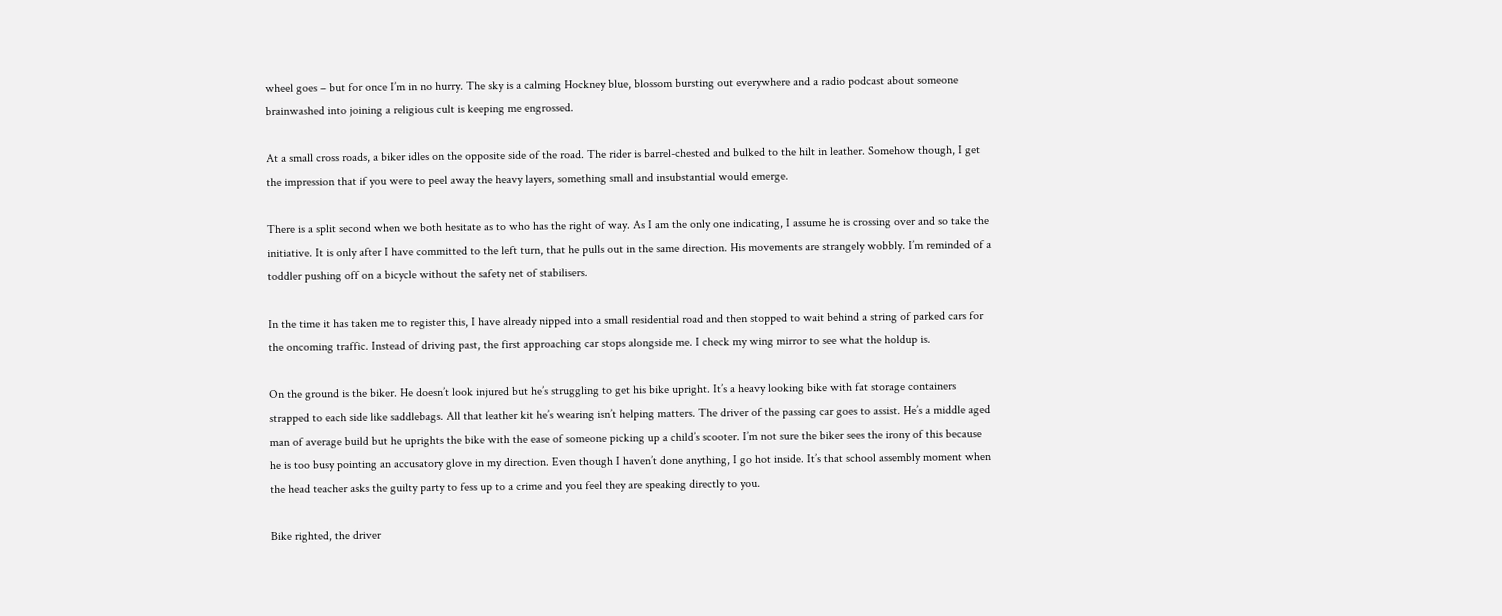wheel goes – but for once I’m in no hurry. The sky is a calming Hockney blue, blossom bursting out everywhere and a radio podcast about someone brainwashed into joining a religious cult is keeping me engrossed.

At a small cross roads, a biker idles on the opposite side of the road. The rider is barrel-chested and bulked to the hilt in leather. Somehow though, I get the impression that if you were to peel away the heavy layers, something small and insubstantial would emerge.

There is a split second when we both hesitate as to who has the right of way. As I am the only one indicating, I assume he is crossing over and so take the initiative. It is only after I have committed to the left turn, that he pulls out in the same direction. His movements are strangely wobbly. I’m reminded of a toddler pushing off on a bicycle without the safety net of stabilisers.

In the time it has taken me to register this, I have already nipped into a small residential road and then stopped to wait behind a string of parked cars for the oncoming traffic. Instead of driving past, the first approaching car stops alongside me. I check my wing mirror to see what the holdup is.

On the ground is the biker. He doesn’t look injured but he’s struggling to get his bike upright. It’s a heavy looking bike with fat storage containers strapped to each side like saddlebags. All that leather kit he’s wearing isn’t helping matters. The driver of the passing car goes to assist. He’s a middle aged man of average build but he uprights the bike with the ease of someone picking up a child’s scooter. I’m not sure the biker sees the irony of this because he is too busy pointing an accusatory glove in my direction. Even though I haven’t done anything, I go hot inside. It’s that school assembly moment when the head teacher asks the guilty party to fess up to a crime and you feel they are speaking directly to you.

Bike righted, the driver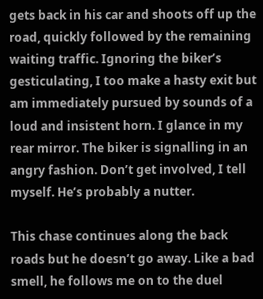gets back in his car and shoots off up the road, quickly followed by the remaining waiting traffic. Ignoring the biker’s gesticulating, I too make a hasty exit but am immediately pursued by sounds of a loud and insistent horn. I glance in my rear mirror. The biker is signalling in an angry fashion. Don’t get involved, I tell myself. He’s probably a nutter.

This chase continues along the back roads but he doesn’t go away. Like a bad smell, he follows me on to the duel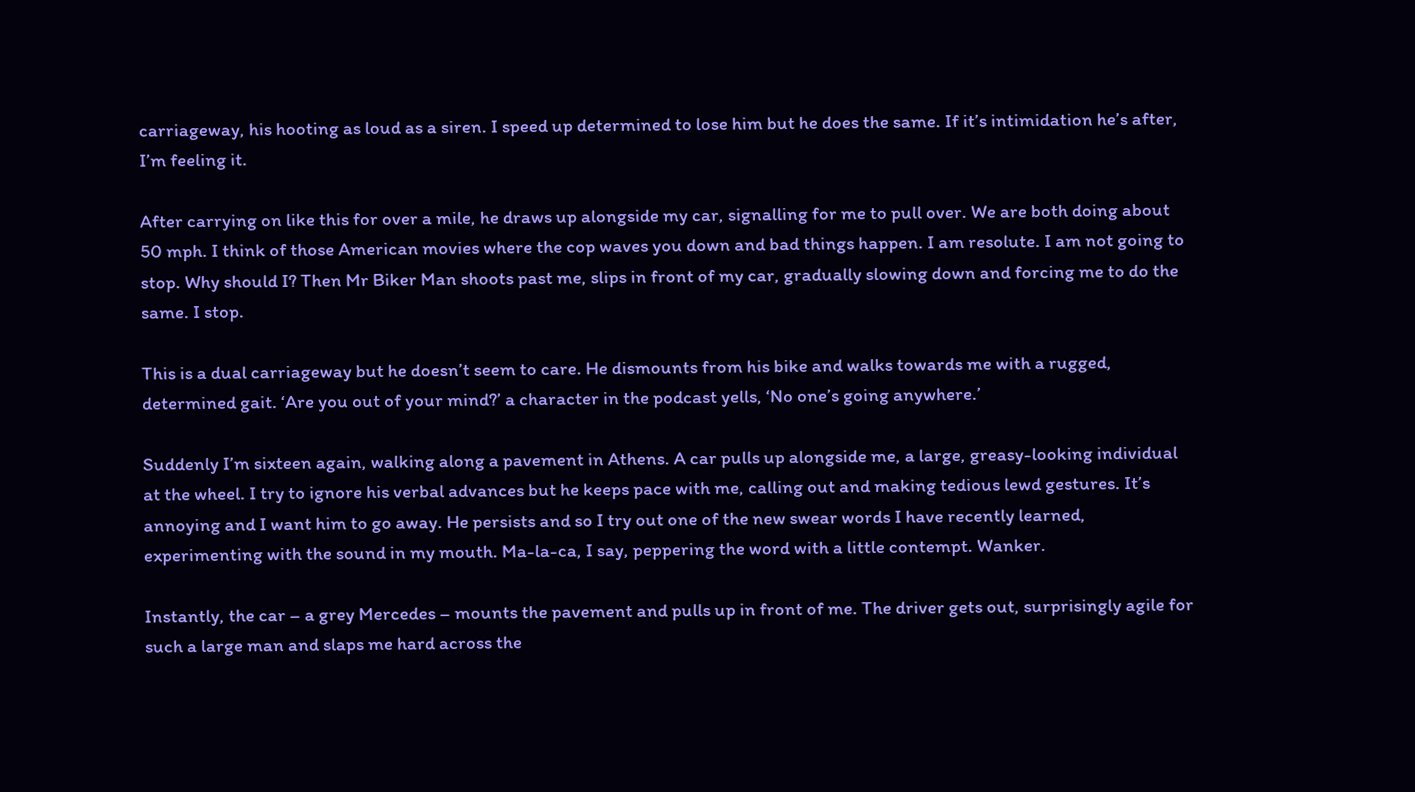carriageway, his hooting as loud as a siren. I speed up determined to lose him but he does the same. If it’s intimidation he’s after, I’m feeling it.

After carrying on like this for over a mile, he draws up alongside my car, signalling for me to pull over. We are both doing about 50 mph. I think of those American movies where the cop waves you down and bad things happen. I am resolute. I am not going to stop. Why should I? Then Mr Biker Man shoots past me, slips in front of my car, gradually slowing down and forcing me to do the same. I stop.

This is a dual carriageway but he doesn’t seem to care. He dismounts from his bike and walks towards me with a rugged, determined gait. ‘Are you out of your mind?’ a character in the podcast yells, ‘No one’s going anywhere.’

Suddenly I’m sixteen again, walking along a pavement in Athens. A car pulls up alongside me, a large, greasy-looking individual at the wheel. I try to ignore his verbal advances but he keeps pace with me, calling out and making tedious lewd gestures. It’s annoying and I want him to go away. He persists and so I try out one of the new swear words I have recently learned, experimenting with the sound in my mouth. Ma-la-ca, I say, peppering the word with a little contempt. Wanker.

Instantly, the car – a grey Mercedes – mounts the pavement and pulls up in front of me. The driver gets out, surprisingly agile for such a large man and slaps me hard across the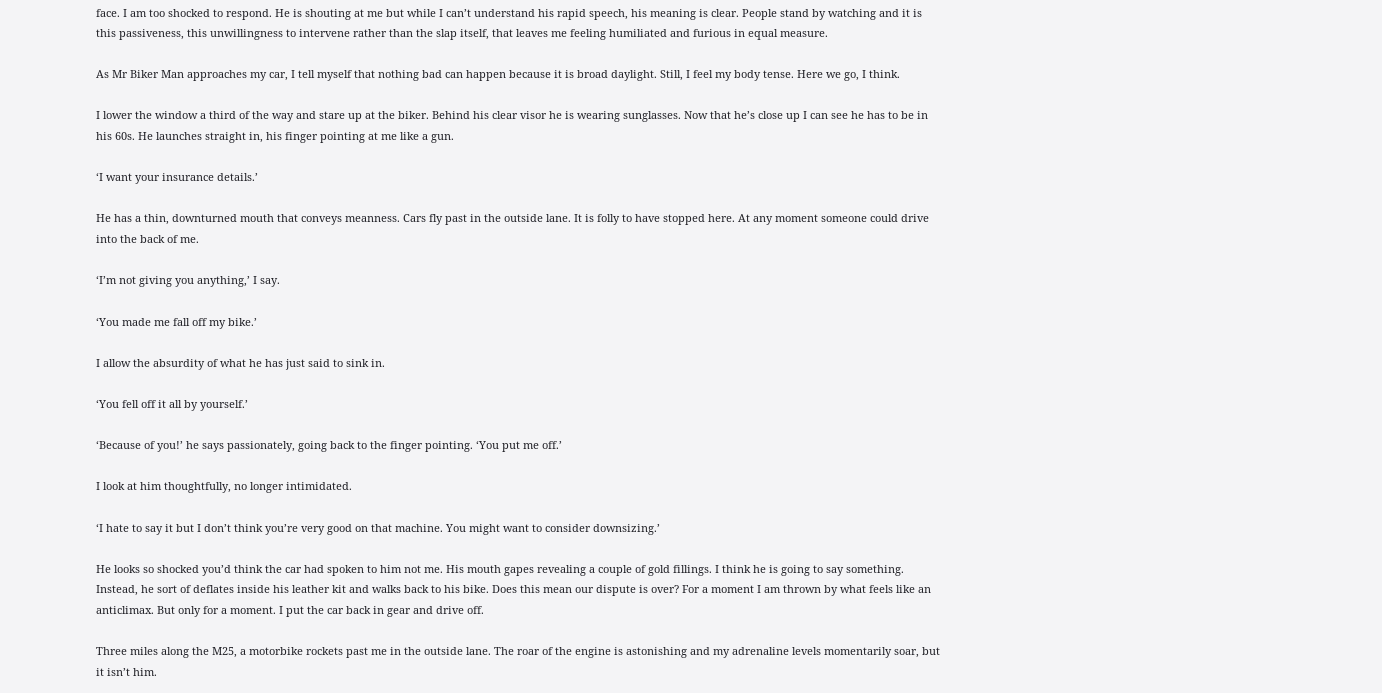face. I am too shocked to respond. He is shouting at me but while I can’t understand his rapid speech, his meaning is clear. People stand by watching and it is this passiveness, this unwillingness to intervene rather than the slap itself, that leaves me feeling humiliated and furious in equal measure.

As Mr Biker Man approaches my car, I tell myself that nothing bad can happen because it is broad daylight. Still, I feel my body tense. Here we go, I think.

I lower the window a third of the way and stare up at the biker. Behind his clear visor he is wearing sunglasses. Now that he’s close up I can see he has to be in his 60s. He launches straight in, his finger pointing at me like a gun.

‘I want your insurance details.’

He has a thin, downturned mouth that conveys meanness. Cars fly past in the outside lane. It is folly to have stopped here. At any moment someone could drive into the back of me.

‘I’m not giving you anything,’ I say.

‘You made me fall off my bike.’

I allow the absurdity of what he has just said to sink in.

‘You fell off it all by yourself.’

‘Because of you!’ he says passionately, going back to the finger pointing. ‘You put me off.’

I look at him thoughtfully, no longer intimidated.

‘I hate to say it but I don’t think you’re very good on that machine. You might want to consider downsizing.’

He looks so shocked you’d think the car had spoken to him not me. His mouth gapes revealing a couple of gold fillings. I think he is going to say something. Instead, he sort of deflates inside his leather kit and walks back to his bike. Does this mean our dispute is over? For a moment I am thrown by what feels like an anticlimax. But only for a moment. I put the car back in gear and drive off.

Three miles along the M25, a motorbike rockets past me in the outside lane. The roar of the engine is astonishing and my adrenaline levels momentarily soar, but it isn’t him.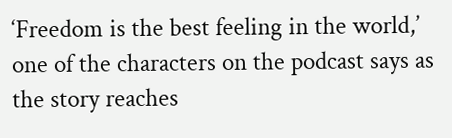‘Freedom is the best feeling in the world,’ one of the characters on the podcast says as the story reaches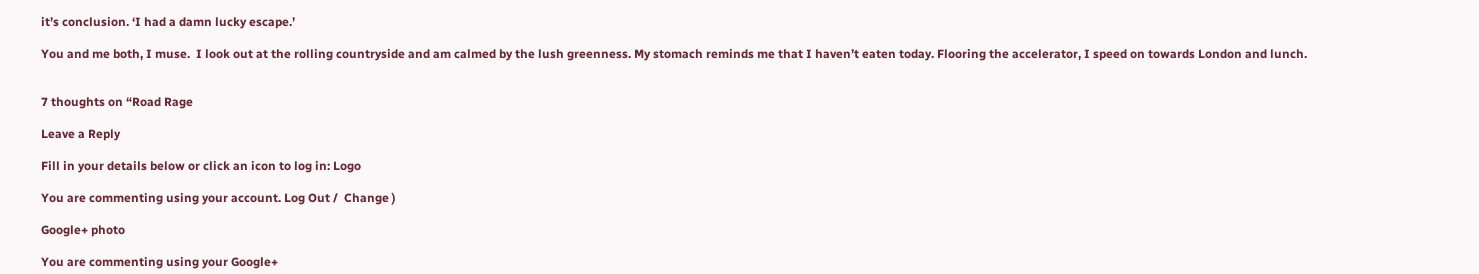it’s conclusion. ‘I had a damn lucky escape.’

You and me both, I muse.  I look out at the rolling countryside and am calmed by the lush greenness. My stomach reminds me that I haven’t eaten today. Flooring the accelerator, I speed on towards London and lunch.


7 thoughts on “Road Rage

Leave a Reply

Fill in your details below or click an icon to log in: Logo

You are commenting using your account. Log Out /  Change )

Google+ photo

You are commenting using your Google+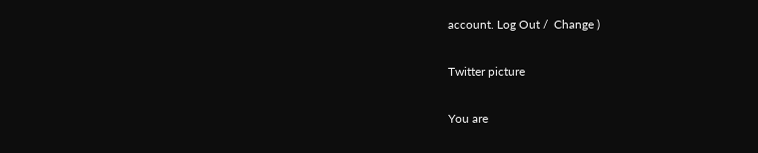account. Log Out /  Change )

Twitter picture

You are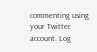commenting using your Twitter account. Log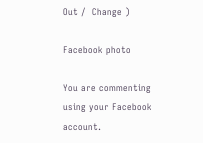Out /  Change )

Facebook photo

You are commenting using your Facebook account.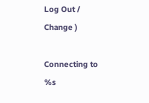Log Out /  Change )

Connecting to %s